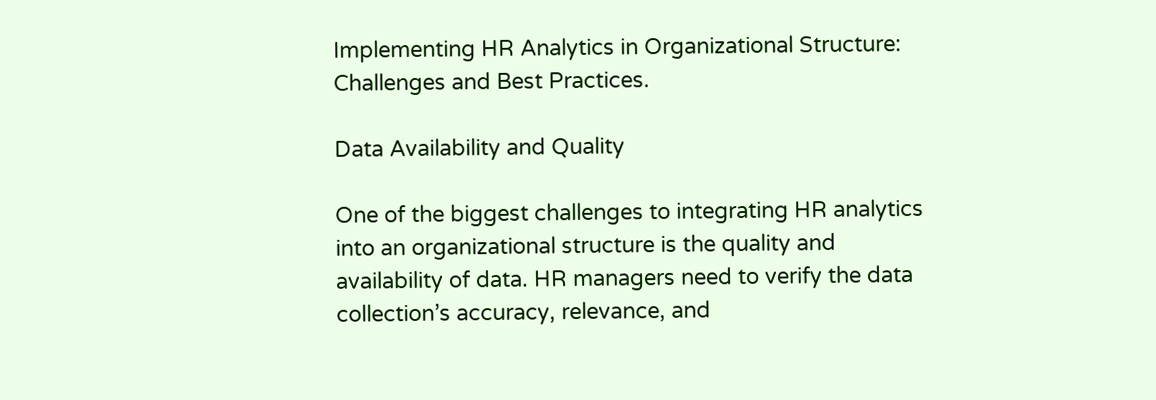Implementing HR Analytics in Organizational Structure: Challenges and Best Practices.

Data Availability and Quality

One of the biggest challenges to integrating HR analytics into an organizational structure is the quality and availability of data. HR managers need to verify the data collection’s accuracy, relevance, and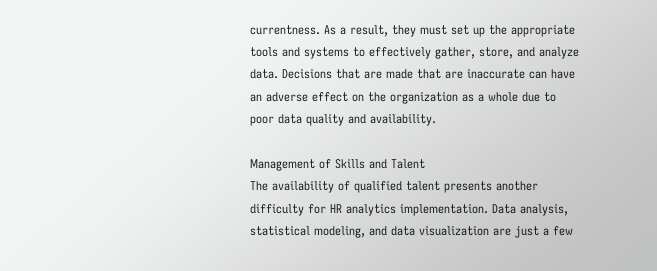currentness. As a result, they must set up the appropriate tools and systems to effectively gather, store, and analyze data. Decisions that are made that are inaccurate can have an adverse effect on the organization as a whole due to poor data quality and availability.

Management of Skills and Talent
The availability of qualified talent presents another difficulty for HR analytics implementation. Data analysis, statistical modeling, and data visualization are just a few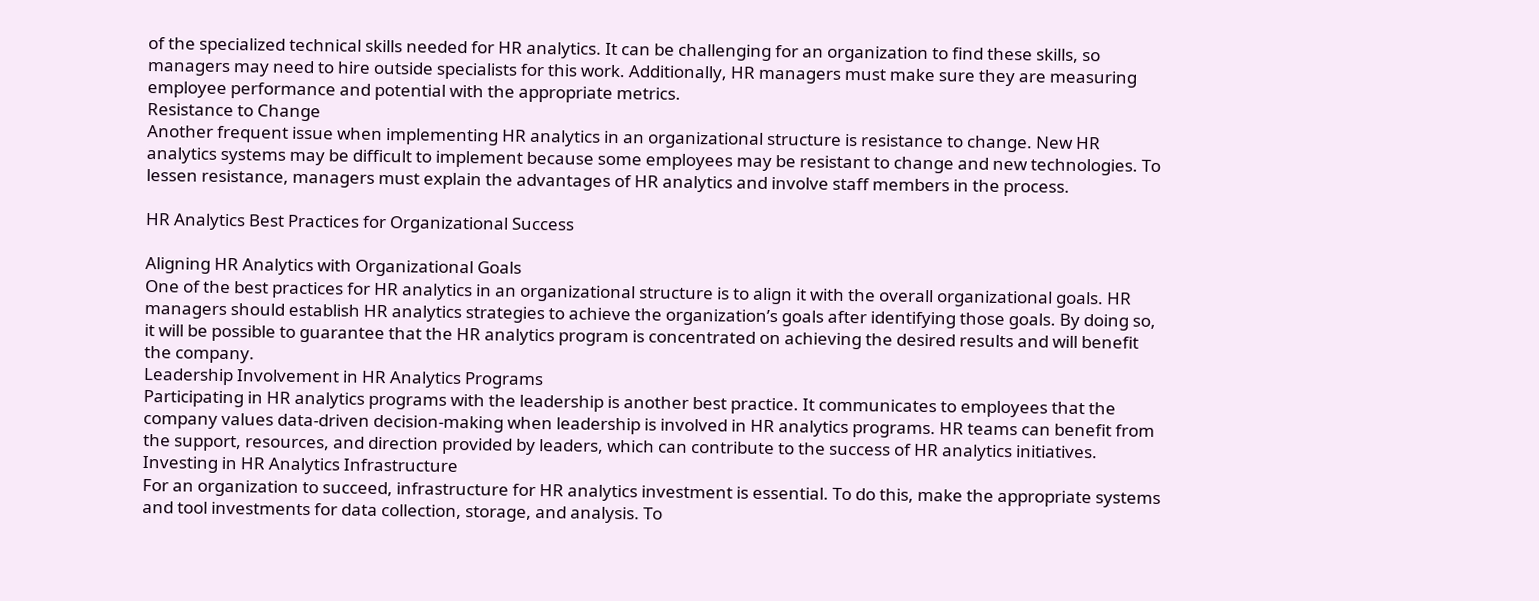of the specialized technical skills needed for HR analytics. It can be challenging for an organization to find these skills, so managers may need to hire outside specialists for this work. Additionally, HR managers must make sure they are measuring employee performance and potential with the appropriate metrics.
Resistance to Change
Another frequent issue when implementing HR analytics in an organizational structure is resistance to change. New HR analytics systems may be difficult to implement because some employees may be resistant to change and new technologies. To lessen resistance, managers must explain the advantages of HR analytics and involve staff members in the process.

HR Analytics Best Practices for Organizational Success

Aligning HR Analytics with Organizational Goals
One of the best practices for HR analytics in an organizational structure is to align it with the overall organizational goals. HR managers should establish HR analytics strategies to achieve the organization’s goals after identifying those goals. By doing so, it will be possible to guarantee that the HR analytics program is concentrated on achieving the desired results and will benefit the company.
Leadership Involvement in HR Analytics Programs
Participating in HR analytics programs with the leadership is another best practice. It communicates to employees that the company values data-driven decision-making when leadership is involved in HR analytics programs. HR teams can benefit from the support, resources, and direction provided by leaders, which can contribute to the success of HR analytics initiatives.
Investing in HR Analytics Infrastructure
For an organization to succeed, infrastructure for HR analytics investment is essential. To do this, make the appropriate systems and tool investments for data collection, storage, and analysis. To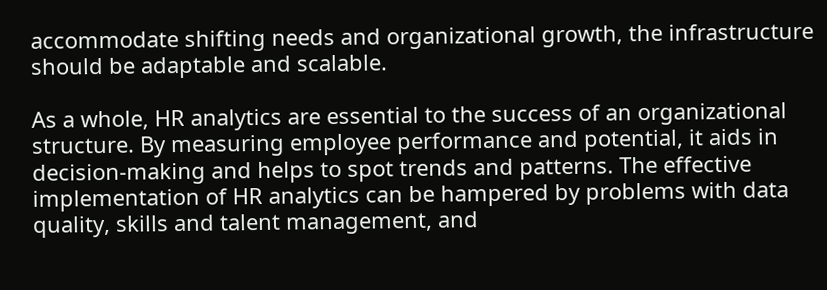accommodate shifting needs and organizational growth, the infrastructure should be adaptable and scalable.

As a whole, HR analytics are essential to the success of an organizational structure. By measuring employee performance and potential, it aids in decision-making and helps to spot trends and patterns. The effective implementation of HR analytics can be hampered by problems with data quality, skills and talent management, and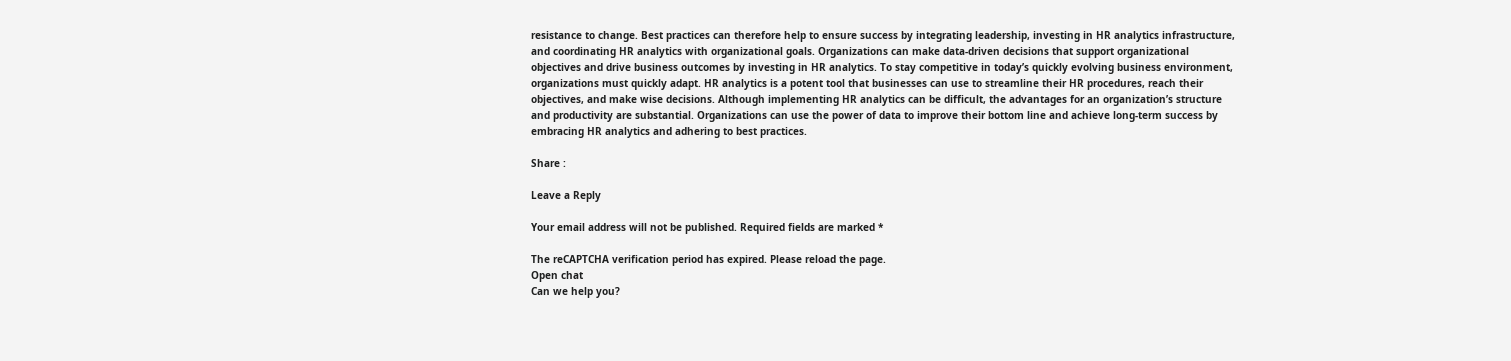resistance to change. Best practices can therefore help to ensure success by integrating leadership, investing in HR analytics infrastructure, and coordinating HR analytics with organizational goals. Organizations can make data-driven decisions that support organizational objectives and drive business outcomes by investing in HR analytics. To stay competitive in today’s quickly evolving business environment, organizations must quickly adapt. HR analytics is a potent tool that businesses can use to streamline their HR procedures, reach their objectives, and make wise decisions. Although implementing HR analytics can be difficult, the advantages for an organization’s structure and productivity are substantial. Organizations can use the power of data to improve their bottom line and achieve long-term success by embracing HR analytics and adhering to best practices.

Share :

Leave a Reply

Your email address will not be published. Required fields are marked *

The reCAPTCHA verification period has expired. Please reload the page.
Open chat
Can we help you?